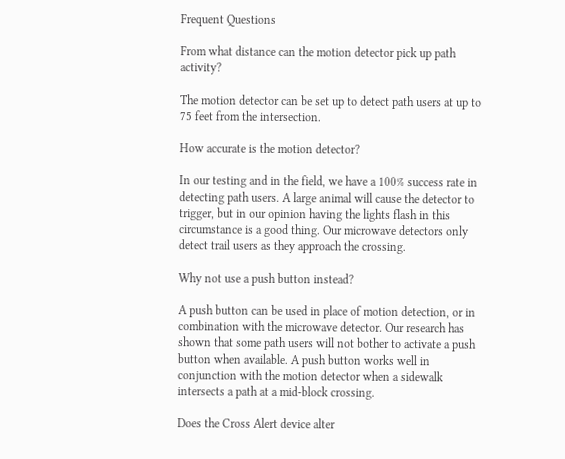Frequent Questions

From what distance can the motion detector pick up path activity?

The motion detector can be set up to detect path users at up to 75 feet from the intersection.

How accurate is the motion detector?

In our testing and in the field, we have a 100% success rate in detecting path users. A large animal will cause the detector to trigger, but in our opinion having the lights flash in this circumstance is a good thing. Our microwave detectors only detect trail users as they approach the crossing.

Why not use a push button instead?

A push button can be used in place of motion detection, or in combination with the microwave detector. Our research has shown that some path users will not bother to activate a push button when available. A push button works well in conjunction with the motion detector when a sidewalk intersects a path at a mid-block crossing.

Does the Cross Alert device alter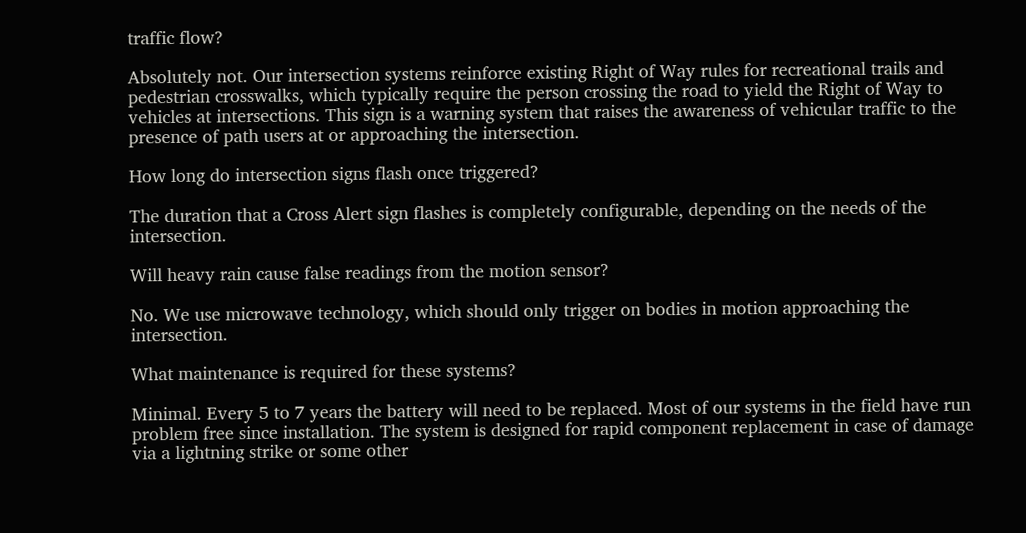traffic flow?

Absolutely not. Our intersection systems reinforce existing Right of Way rules for recreational trails and pedestrian crosswalks, which typically require the person crossing the road to yield the Right of Way to vehicles at intersections. This sign is a warning system that raises the awareness of vehicular traffic to the presence of path users at or approaching the intersection.

How long do intersection signs flash once triggered?

The duration that a Cross Alert sign flashes is completely configurable, depending on the needs of the intersection.

Will heavy rain cause false readings from the motion sensor?

No. We use microwave technology, which should only trigger on bodies in motion approaching the intersection.

What maintenance is required for these systems?

Minimal. Every 5 to 7 years the battery will need to be replaced. Most of our systems in the field have run problem free since installation. The system is designed for rapid component replacement in case of damage via a lightning strike or some other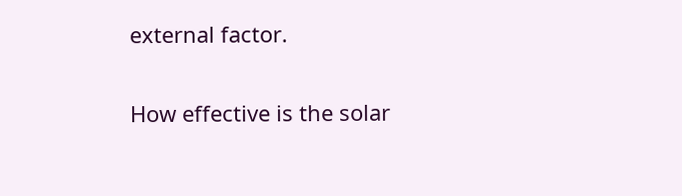external factor.

How effective is the solar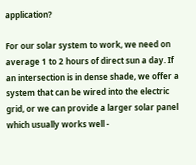application?

For our solar system to work, we need on average 1 to 2 hours of direct sun a day. If an intersection is in dense shade, we offer a system that can be wired into the electric grid, or we can provide a larger solar panel which usually works well -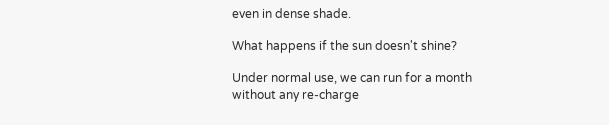even in dense shade.

What happens if the sun doesn't shine?

Under normal use, we can run for a month without any re-charge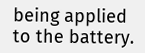being applied to the battery.